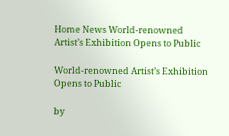Home News World-renowned Artist’s Exhibition Opens to Public

World-renowned Artist’s Exhibition Opens to Public

by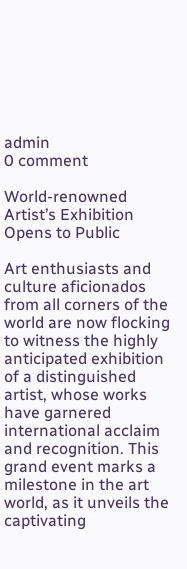admin
0 comment

World-renowned Artist’s Exhibition Opens to Public

Art enthusiasts and culture aficionados from all corners of the world are now flocking to witness the highly anticipated exhibition of a distinguished artist, whose works have garnered international acclaim and recognition. This grand event marks a milestone in the art world, as it unveils the captivating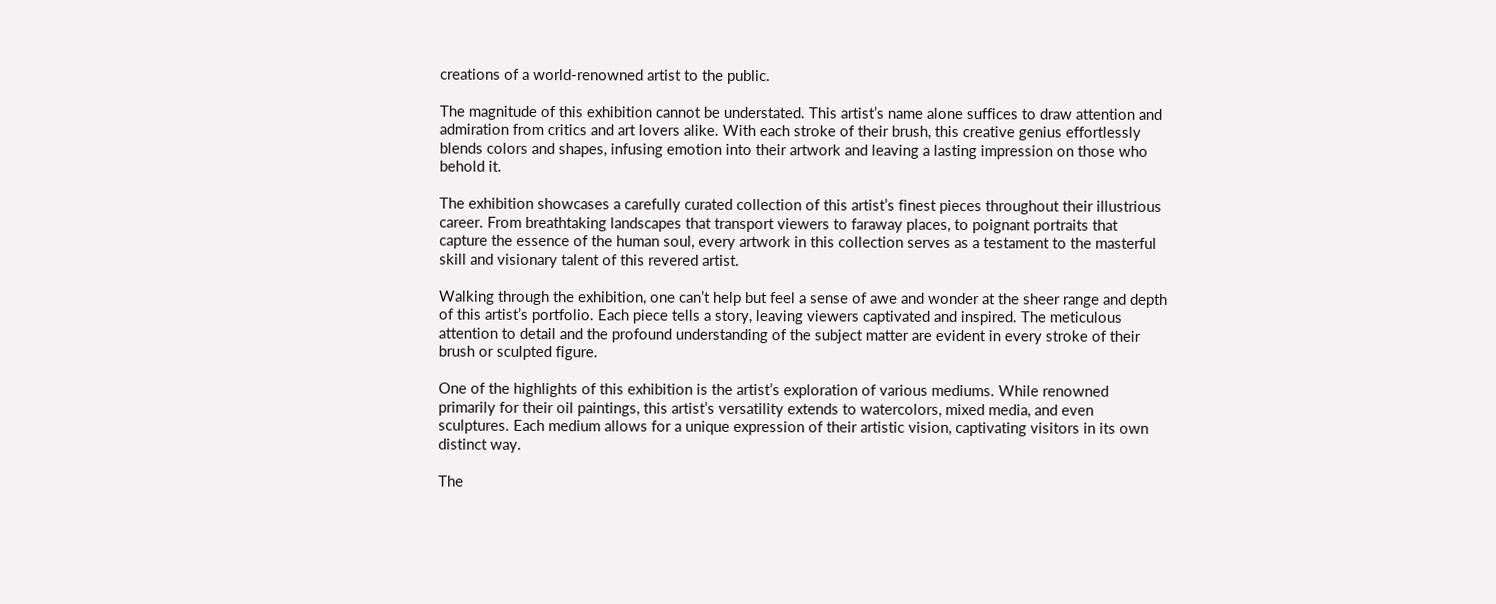creations of a world-renowned artist to the public.

The magnitude of this exhibition cannot be understated. This artist’s name alone suffices to draw attention and admiration from critics and art lovers alike. With each stroke of their brush, this creative genius effortlessly blends colors and shapes, infusing emotion into their artwork and leaving a lasting impression on those who behold it.

The exhibition showcases a carefully curated collection of this artist’s finest pieces throughout their illustrious career. From breathtaking landscapes that transport viewers to faraway places, to poignant portraits that capture the essence of the human soul, every artwork in this collection serves as a testament to the masterful skill and visionary talent of this revered artist.

Walking through the exhibition, one can’t help but feel a sense of awe and wonder at the sheer range and depth of this artist’s portfolio. Each piece tells a story, leaving viewers captivated and inspired. The meticulous attention to detail and the profound understanding of the subject matter are evident in every stroke of their brush or sculpted figure.

One of the highlights of this exhibition is the artist’s exploration of various mediums. While renowned primarily for their oil paintings, this artist’s versatility extends to watercolors, mixed media, and even sculptures. Each medium allows for a unique expression of their artistic vision, captivating visitors in its own distinct way.

The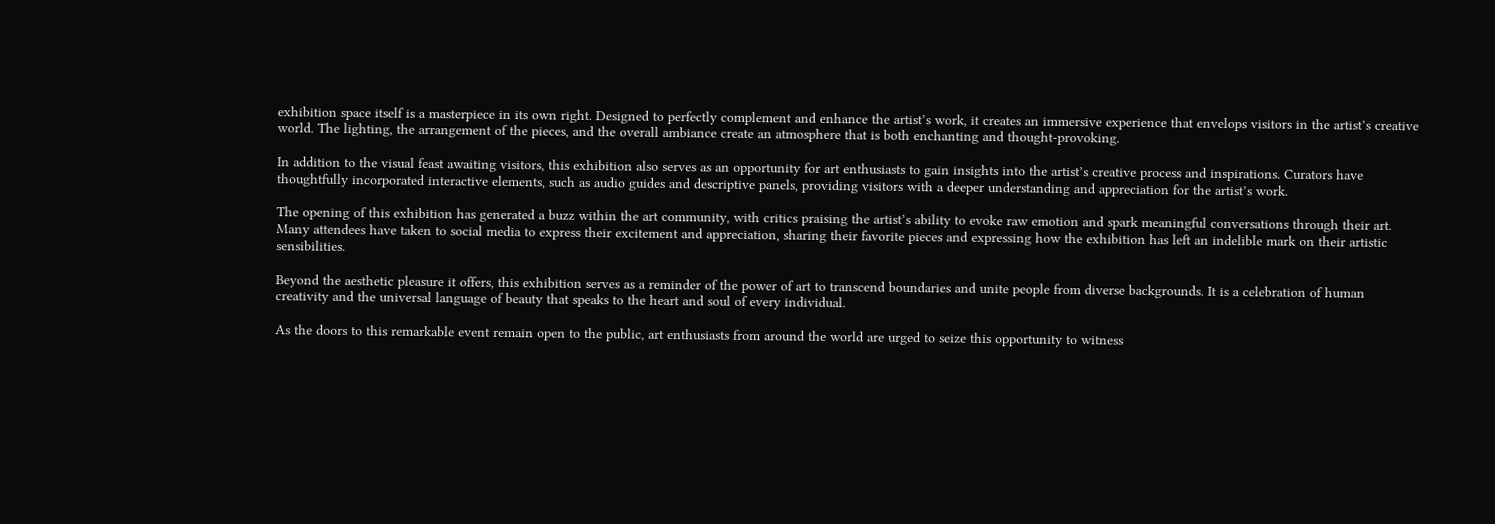exhibition space itself is a masterpiece in its own right. Designed to perfectly complement and enhance the artist’s work, it creates an immersive experience that envelops visitors in the artist’s creative world. The lighting, the arrangement of the pieces, and the overall ambiance create an atmosphere that is both enchanting and thought-provoking.

In addition to the visual feast awaiting visitors, this exhibition also serves as an opportunity for art enthusiasts to gain insights into the artist’s creative process and inspirations. Curators have thoughtfully incorporated interactive elements, such as audio guides and descriptive panels, providing visitors with a deeper understanding and appreciation for the artist’s work.

The opening of this exhibition has generated a buzz within the art community, with critics praising the artist’s ability to evoke raw emotion and spark meaningful conversations through their art. Many attendees have taken to social media to express their excitement and appreciation, sharing their favorite pieces and expressing how the exhibition has left an indelible mark on their artistic sensibilities.

Beyond the aesthetic pleasure it offers, this exhibition serves as a reminder of the power of art to transcend boundaries and unite people from diverse backgrounds. It is a celebration of human creativity and the universal language of beauty that speaks to the heart and soul of every individual.

As the doors to this remarkable event remain open to the public, art enthusiasts from around the world are urged to seize this opportunity to witness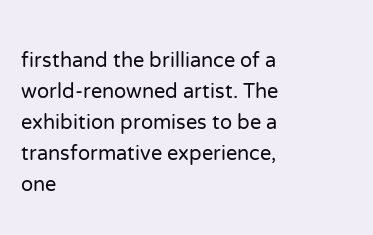firsthand the brilliance of a world-renowned artist. The exhibition promises to be a transformative experience, one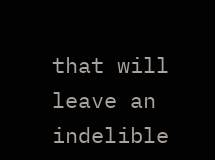that will leave an indelible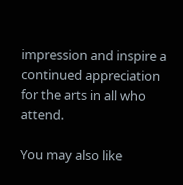impression and inspire a continued appreciation for the arts in all who attend.

You may also like